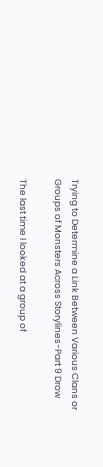Trying to Determine a Link Between Various Clans or Groups of Monsters Across Storylines-Part 9 Drow

The last time I looked at a group of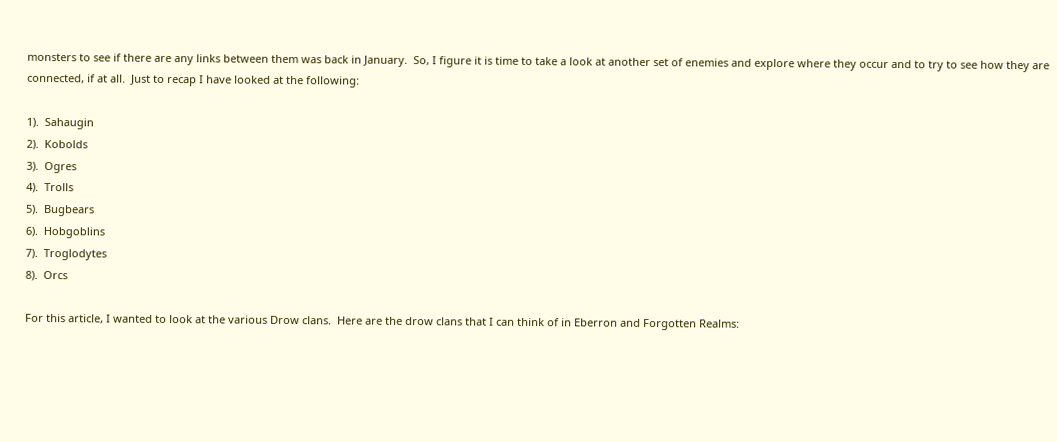monsters to see if there are any links between them was back in January.  So, I figure it is time to take a look at another set of enemies and explore where they occur and to try to see how they are connected, if at all.  Just to recap I have looked at the following:

1).  Sahaugin
2).  Kobolds
3).  Ogres
4).  Trolls
5).  Bugbears
6).  Hobgoblins
7).  Troglodytes
8).  Orcs

For this article, I wanted to look at the various Drow clans.  Here are the drow clans that I can think of in Eberron and Forgotten Realms: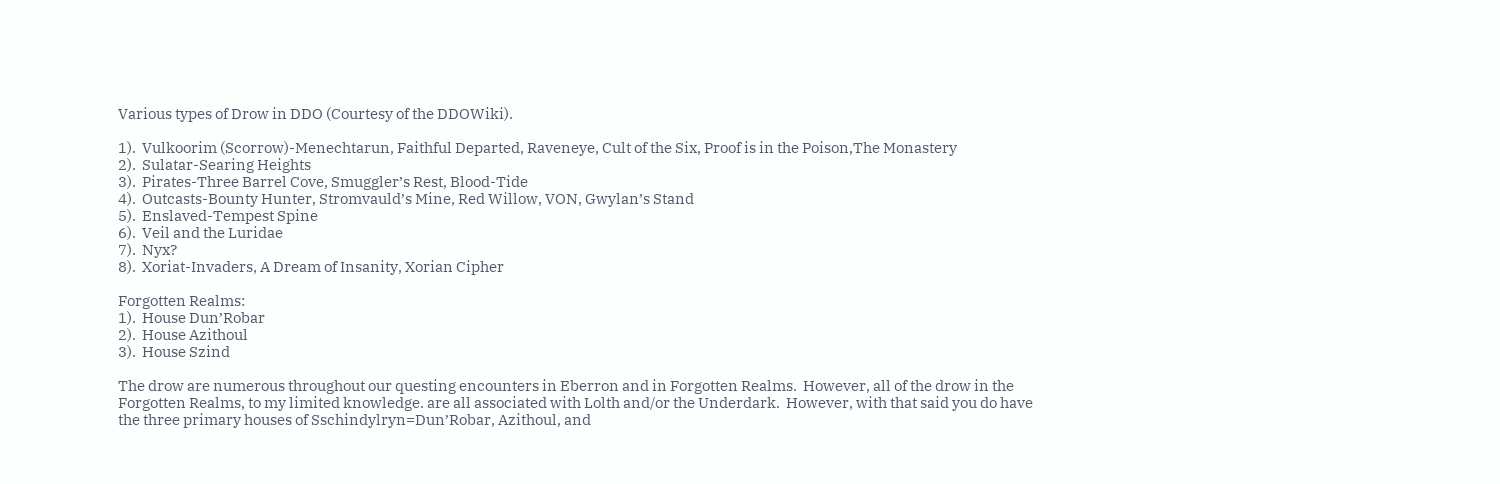Various types of Drow in DDO (Courtesy of the DDOWiki).

1).  Vulkoorim (Scorrow)-Menechtarun, Faithful Departed, Raveneye, Cult of the Six, Proof is in the Poison,The Monastery
2).  Sulatar-Searing Heights
3).  Pirates-Three Barrel Cove, Smuggler’s Rest, Blood-Tide
4).  Outcasts-Bounty Hunter, Stromvauld’s Mine, Red Willow, VON, Gwylan’s Stand
5).  Enslaved-Tempest Spine
6).  Veil and the Luridae
7).  Nyx?
8).  Xoriat-Invaders, A Dream of Insanity, Xorian Cipher

Forgotten Realms:
1).  House Dun’Robar
2).  House Azithoul
3).  House Szind

The drow are numerous throughout our questing encounters in Eberron and in Forgotten Realms.  However, all of the drow in the Forgotten Realms, to my limited knowledge. are all associated with Lolth and/or the Underdark.  However, with that said you do have the three primary houses of Sschindylryn=Dun’Robar, Azithoul, and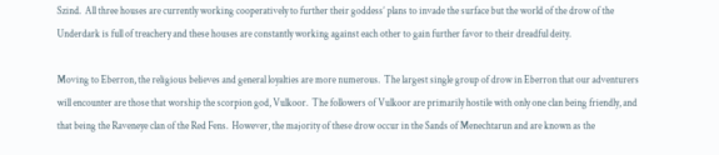Szind.  All three houses are currently working cooperatively to further their goddess’ plans to invade the surface but the world of the drow of the Underdark is full of treachery and these houses are constantly working against each other to gain further favor to their dreadful deity.

Moving to Eberron, the religious believes and general loyalties are more numerous.  The largest single group of drow in Eberron that our adventurers will encounter are those that worship the scorpion god, Vulkoor.  The followers of Vulkoor are primarily hostile with only one clan being friendly, and that being the Raveneye clan of the Red Fens.  However, the majority of these drow occur in the Sands of Menechtarun and are known as the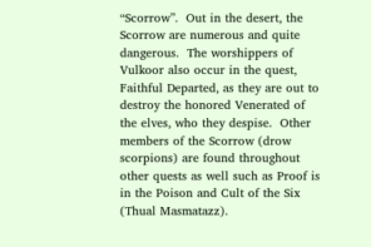“Scorrow”.  Out in the desert, the Scorrow are numerous and quite dangerous.  The worshippers of Vulkoor also occur in the quest, Faithful Departed, as they are out to destroy the honored Venerated of the elves, who they despise.  Other members of the Scorrow (drow scorpions) are found throughout other quests as well such as Proof is in the Poison and Cult of the Six (Thual Masmatazz).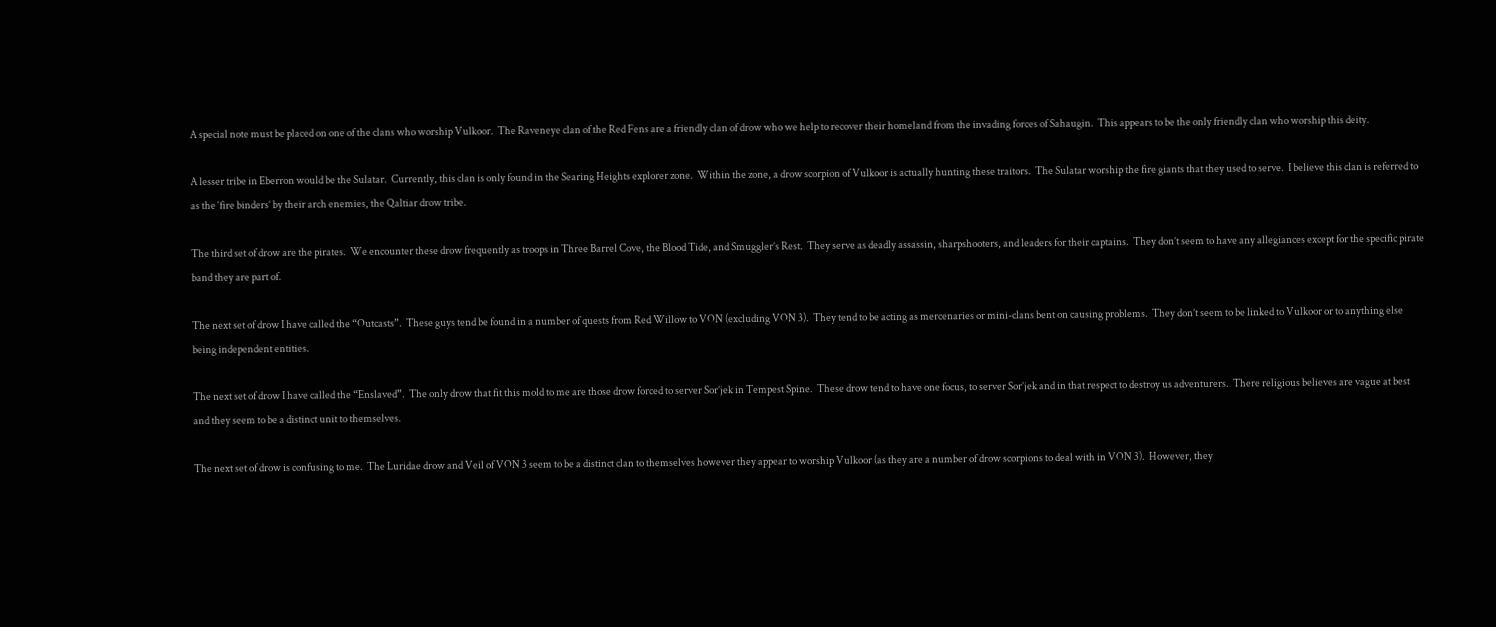A special note must be placed on one of the clans who worship Vulkoor.  The Raveneye clan of the Red Fens are a friendly clan of drow who we help to recover their homeland from the invading forces of Sahaugin.  This appears to be the only friendly clan who worship this deity.

A lesser tribe in Eberron would be the Sulatar.  Currently, this clan is only found in the Searing Heights explorer zone.  Within the zone, a drow scorpion of Vulkoor is actually hunting these traitors.  The Sulatar worship the fire giants that they used to serve.  I believe this clan is referred to as the ‘fire binders’ by their arch enemies, the Qaltiar drow tribe.

The third set of drow are the pirates.  We encounter these drow frequently as troops in Three Barrel Cove, the Blood Tide, and Smuggler’s Rest.  They serve as deadly assassin, sharpshooters, and leaders for their captains.  They don’t seem to have any allegiances except for the specific pirate band they are part of.

The next set of drow I have called the “Outcasts”.  These guys tend be found in a number of quests from Red Willow to VON (excluding VON 3).  They tend to be acting as mercenaries or mini-clans bent on causing problems.  They don’t seem to be linked to Vulkoor or to anything else being independent entities.

The next set of drow I have called the “Enslaved”.  The only drow that fit this mold to me are those drow forced to server Sor’jek in Tempest Spine.  These drow tend to have one focus, to server Sor’jek and in that respect to destroy us adventurers.  There religious believes are vague at best and they seem to be a distinct unit to themselves.

The next set of drow is confusing to me.  The Luridae drow and Veil of VON 3 seem to be a distinct clan to themselves however they appear to worship Vulkoor (as they are a number of drow scorpions to deal with in VON 3).  However, they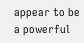appear to be a powerful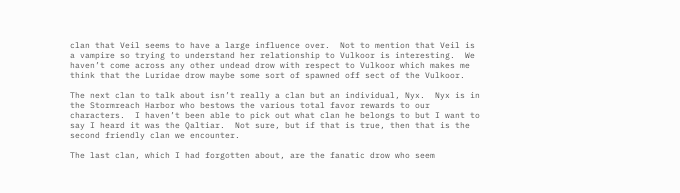clan that Veil seems to have a large influence over.  Not to mention that Veil is a vampire so trying to understand her relationship to Vulkoor is interesting.  We haven’t come across any other undead drow with respect to Vulkoor which makes me think that the Luridae drow maybe some sort of spawned off sect of the Vulkoor.

The next clan to talk about isn’t really a clan but an individual, Nyx.  Nyx is in the Stormreach Harbor who bestows the various total favor rewards to our characters.  I haven’t been able to pick out what clan he belongs to but I want to say I heard it was the Qaltiar.  Not sure, but if that is true, then that is the second friendly clan we encounter.

The last clan, which I had forgotten about, are the fanatic drow who seem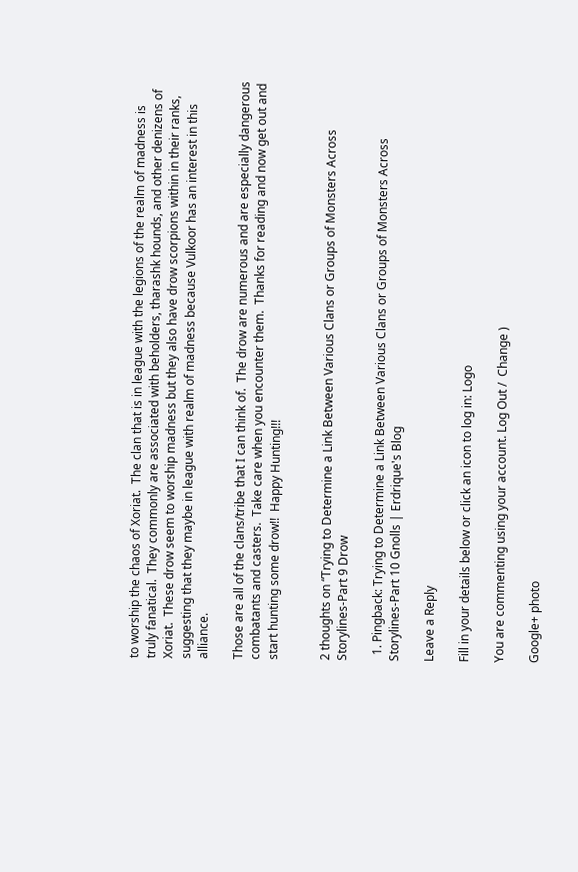to worship the chaos of Xoriat.  The clan that is in league with the legions of the realm of madness is truly fanatical.  They commonly are associated with beholders, tharashk hounds, and other denizens of Xoriat.  These drow seem to worship madness but they also have drow scorpions within in their ranks, suggesting that they maybe in league with realm of madness because Vulkoor has an interest in this alliance.

Those are all of the clans/tribe that I can think of.  The drow are numerous and are especially dangerous combatants and casters.  Take care when you encounter them.  Thanks for reading and now get out and start hunting some drow!!  Happy Hunting!!!


2 thoughts on “Trying to Determine a Link Between Various Clans or Groups of Monsters Across Storylines-Part 9 Drow

  1. Pingback: Trying to Determine a Link Between Various Clans or Groups of Monsters Across Storylines-Part 10 Gnolls | Erdrique's Blog

Leave a Reply

Fill in your details below or click an icon to log in: Logo

You are commenting using your account. Log Out /  Change )

Google+ photo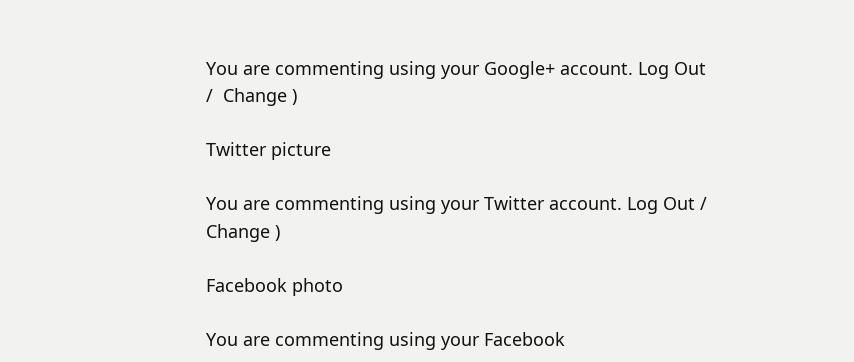You are commenting using your Google+ account. Log Out /  Change )

Twitter picture

You are commenting using your Twitter account. Log Out /  Change )

Facebook photo

You are commenting using your Facebook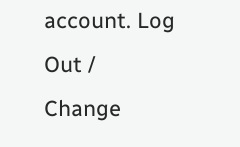account. Log Out /  Change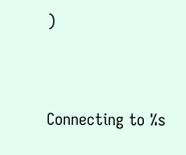)


Connecting to %s